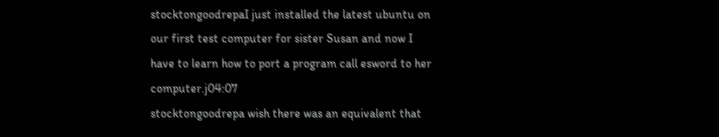stocktongoodrepaI just installed the latest ubuntu on our first test computer for sister Susan and now I have to learn how to port a program call esword to her computer.j04:07
stocktongoodrepa wish there was an equivalent that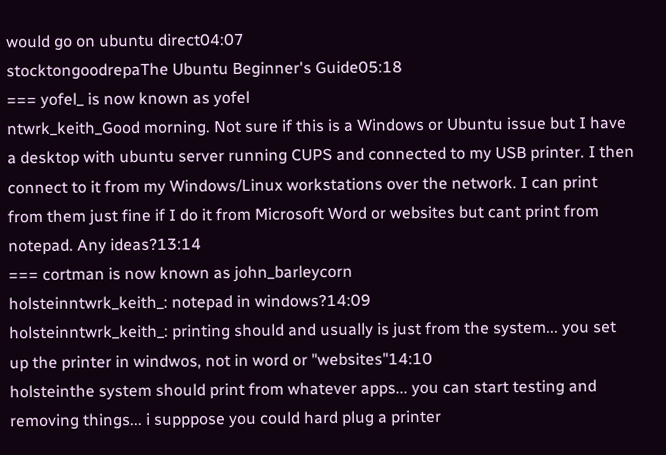would go on ubuntu direct04:07
stocktongoodrepaThe Ubuntu Beginner's Guide05:18
=== yofel_ is now known as yofel
ntwrk_keith_Good morning. Not sure if this is a Windows or Ubuntu issue but I have a desktop with ubuntu server running CUPS and connected to my USB printer. I then connect to it from my Windows/Linux workstations over the network. I can print from them just fine if I do it from Microsoft Word or websites but cant print from notepad. Any ideas?13:14
=== cortman is now known as john_barleycorn
holsteinntwrk_keith_: notepad in windows?14:09
holsteinntwrk_keith_: printing should and usually is just from the system... you set up the printer in windwos, not in word or "websites"14:10
holsteinthe system should print from whatever apps... you can start testing and removing things... i supppose you could hard plug a printer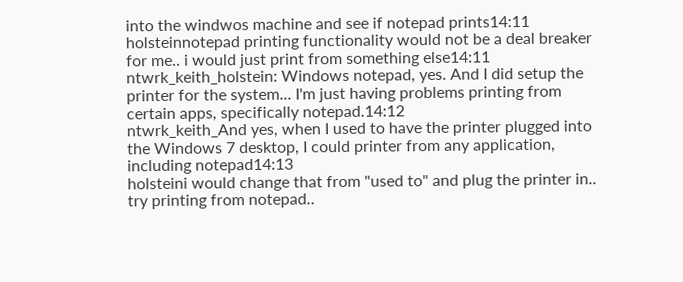into the windwos machine and see if notepad prints14:11
holsteinnotepad printing functionality would not be a deal breaker for me.. i would just print from something else14:11
ntwrk_keith_holstein: Windows notepad, yes. And I did setup the printer for the system... I'm just having problems printing from certain apps, specifically notepad.14:12
ntwrk_keith_And yes, when I used to have the printer plugged into the Windows 7 desktop, I could printer from any application, including notepad14:13
holsteini would change that from "used to" and plug the printer in.. try printing from notepad..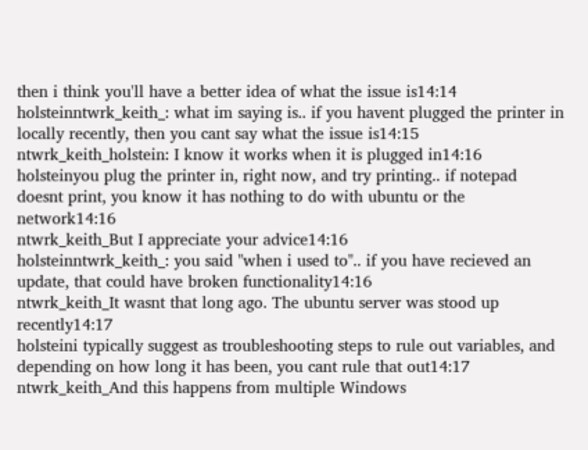then i think you'll have a better idea of what the issue is14:14
holsteinntwrk_keith_: what im saying is.. if you havent plugged the printer in locally recently, then you cant say what the issue is14:15
ntwrk_keith_holstein: I know it works when it is plugged in14:16
holsteinyou plug the printer in, right now, and try printing.. if notepad doesnt print, you know it has nothing to do with ubuntu or the network14:16
ntwrk_keith_But I appreciate your advice14:16
holsteinntwrk_keith_: you said "when i used to".. if you have recieved an update, that could have broken functionality14:16
ntwrk_keith_It wasnt that long ago. The ubuntu server was stood up recently14:17
holsteini typically suggest as troubleshooting steps to rule out variables, and depending on how long it has been, you cant rule that out14:17
ntwrk_keith_And this happens from multiple Windows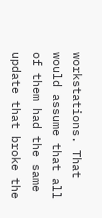workstations. That would assume that all of them had the same update that broke the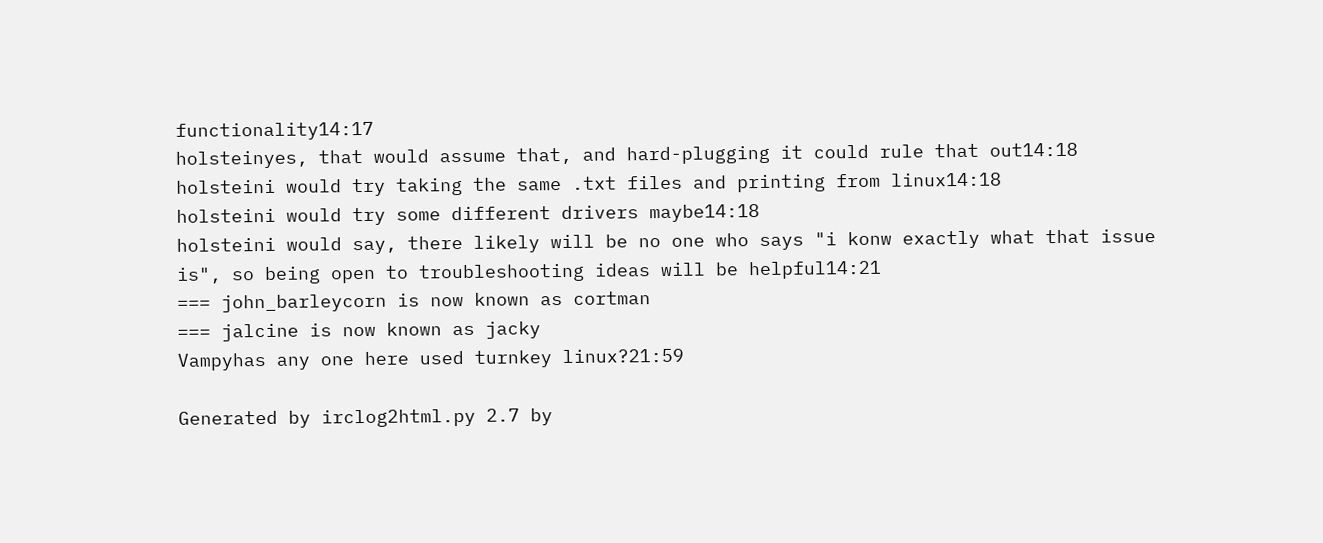functionality14:17
holsteinyes, that would assume that, and hard-plugging it could rule that out14:18
holsteini would try taking the same .txt files and printing from linux14:18
holsteini would try some different drivers maybe14:18
holsteini would say, there likely will be no one who says "i konw exactly what that issue is", so being open to troubleshooting ideas will be helpful14:21
=== john_barleycorn is now known as cortman
=== jalcine is now known as jacky
Vampyhas any one here used turnkey linux?21:59

Generated by irclog2html.py 2.7 by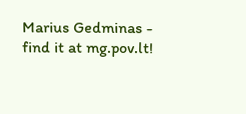Marius Gedminas - find it at mg.pov.lt!